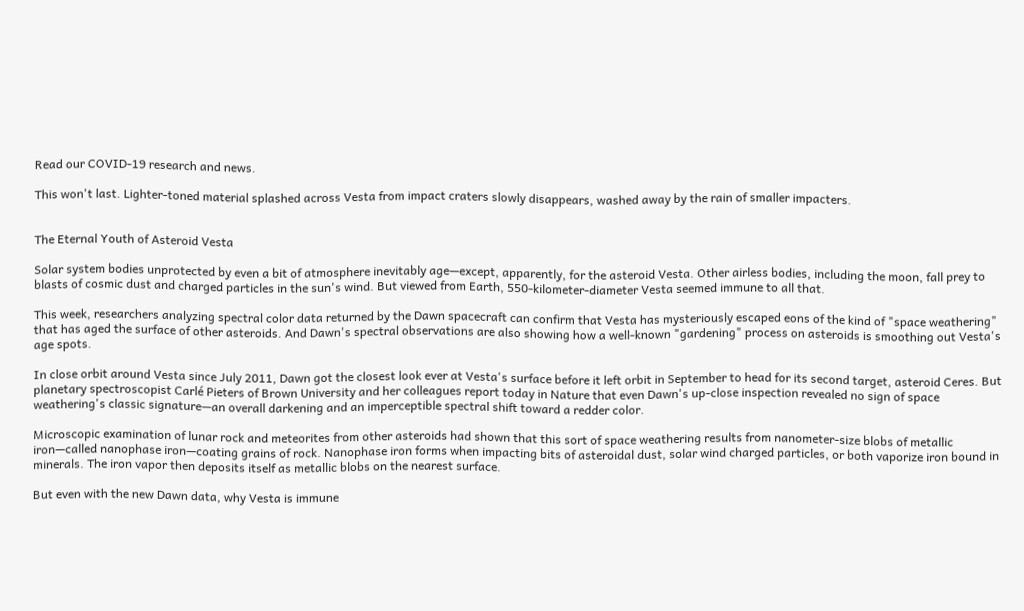Read our COVID-19 research and news.

This won't last. Lighter-toned material splashed across Vesta from impact craters slowly disappears, washed away by the rain of smaller impacters.


The Eternal Youth of Asteroid Vesta

Solar system bodies unprotected by even a bit of atmosphere inevitably age—except, apparently, for the asteroid Vesta. Other airless bodies, including the moon, fall prey to blasts of cosmic dust and charged particles in the sun's wind. But viewed from Earth, 550-kilometer-diameter Vesta seemed immune to all that.

This week, researchers analyzing spectral color data returned by the Dawn spacecraft can confirm that Vesta has mysteriously escaped eons of the kind of "space weathering" that has aged the surface of other asteroids. And Dawn's spectral observations are also showing how a well-known "gardening" process on asteroids is smoothing out Vesta's age spots.

In close orbit around Vesta since July 2011, Dawn got the closest look ever at Vesta's surface before it left orbit in September to head for its second target, asteroid Ceres. But planetary spectroscopist Carlé Pieters of Brown University and her colleagues report today in Nature that even Dawn's up-close inspection revealed no sign of space weathering's classic signature—an overall darkening and an imperceptible spectral shift toward a redder color.

Microscopic examination of lunar rock and meteorites from other asteroids had shown that this sort of space weathering results from nanometer-size blobs of metallic iron—called nanophase iron—coating grains of rock. Nanophase iron forms when impacting bits of asteroidal dust, solar wind charged particles, or both vaporize iron bound in minerals. The iron vapor then deposits itself as metallic blobs on the nearest surface.

But even with the new Dawn data, why Vesta is immune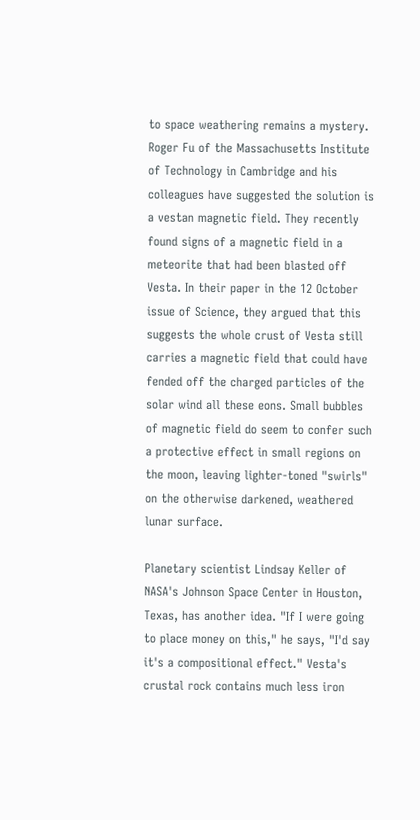to space weathering remains a mystery. Roger Fu of the Massachusetts Institute of Technology in Cambridge and his colleagues have suggested the solution is a vestan magnetic field. They recently found signs of a magnetic field in a meteorite that had been blasted off Vesta. In their paper in the 12 October issue of Science, they argued that this suggests the whole crust of Vesta still carries a magnetic field that could have fended off the charged particles of the solar wind all these eons. Small bubbles of magnetic field do seem to confer such a protective effect in small regions on the moon, leaving lighter-toned "swirls" on the otherwise darkened, weathered lunar surface.

Planetary scientist Lindsay Keller of NASA's Johnson Space Center in Houston, Texas, has another idea. "If I were going to place money on this," he says, "I'd say it's a compositional effect." Vesta's crustal rock contains much less iron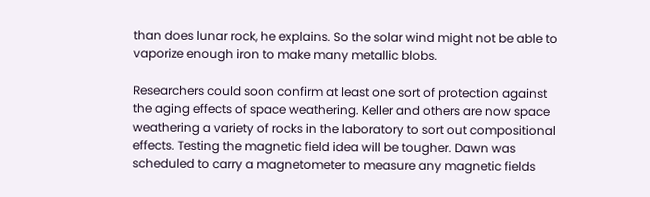than does lunar rock, he explains. So the solar wind might not be able to vaporize enough iron to make many metallic blobs.

Researchers could soon confirm at least one sort of protection against the aging effects of space weathering. Keller and others are now space weathering a variety of rocks in the laboratory to sort out compositional effects. Testing the magnetic field idea will be tougher. Dawn was scheduled to carry a magnetometer to measure any magnetic fields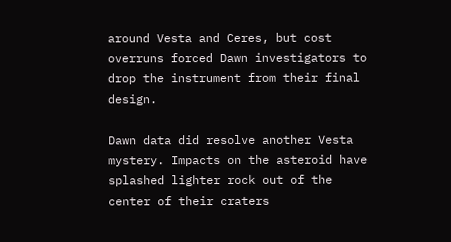around Vesta and Ceres, but cost overruns forced Dawn investigators to drop the instrument from their final design.

Dawn data did resolve another Vesta mystery. Impacts on the asteroid have splashed lighter rock out of the center of their craters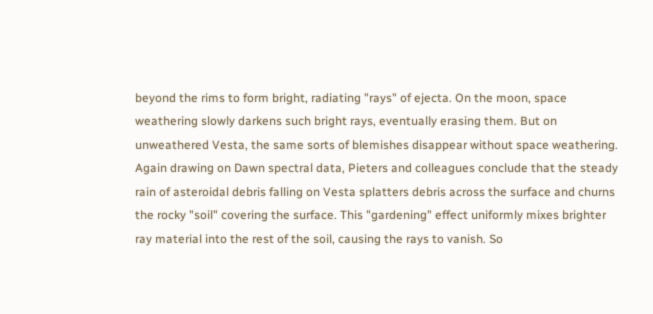beyond the rims to form bright, radiating "rays" of ejecta. On the moon, space weathering slowly darkens such bright rays, eventually erasing them. But on unweathered Vesta, the same sorts of blemishes disappear without space weathering. Again drawing on Dawn spectral data, Pieters and colleagues conclude that the steady rain of asteroidal debris falling on Vesta splatters debris across the surface and churns the rocky "soil" covering the surface. This "gardening" effect uniformly mixes brighter ray material into the rest of the soil, causing the rays to vanish. So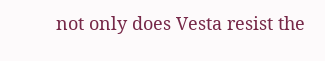not only does Vesta resist the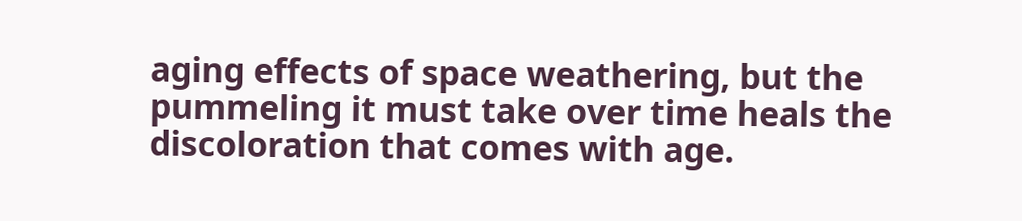aging effects of space weathering, but the pummeling it must take over time heals the discoloration that comes with age.